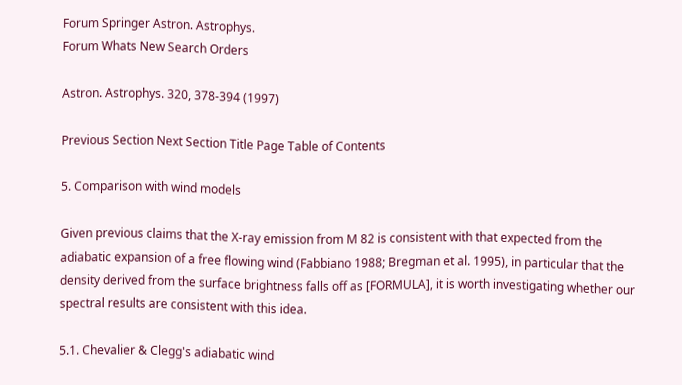Forum Springer Astron. Astrophys.
Forum Whats New Search Orders

Astron. Astrophys. 320, 378-394 (1997)

Previous Section Next Section Title Page Table of Contents

5. Comparison with wind models

Given previous claims that the X-ray emission from M 82 is consistent with that expected from the adiabatic expansion of a free flowing wind (Fabbiano 1988; Bregman et al. 1995), in particular that the density derived from the surface brightness falls off as [FORMULA], it is worth investigating whether our spectral results are consistent with this idea.

5.1. Chevalier & Clegg's adiabatic wind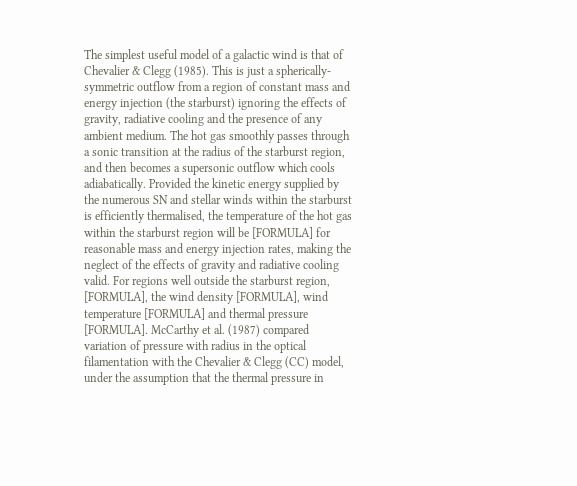The simplest useful model of a galactic wind is that of Chevalier & Clegg (1985). This is just a spherically-symmetric outflow from a region of constant mass and energy injection (the starburst) ignoring the effects of gravity, radiative cooling and the presence of any ambient medium. The hot gas smoothly passes through a sonic transition at the radius of the starburst region, and then becomes a supersonic outflow which cools adiabatically. Provided the kinetic energy supplied by the numerous SN and stellar winds within the starburst is efficiently thermalised, the temperature of the hot gas within the starburst region will be [FORMULA] for reasonable mass and energy injection rates, making the neglect of the effects of gravity and radiative cooling valid. For regions well outside the starburst region, [FORMULA], the wind density [FORMULA], wind temperature [FORMULA] and thermal pressure [FORMULA]. McCarthy et al. (1987) compared variation of pressure with radius in the optical filamentation with the Chevalier & Clegg (CC) model, under the assumption that the thermal pressure in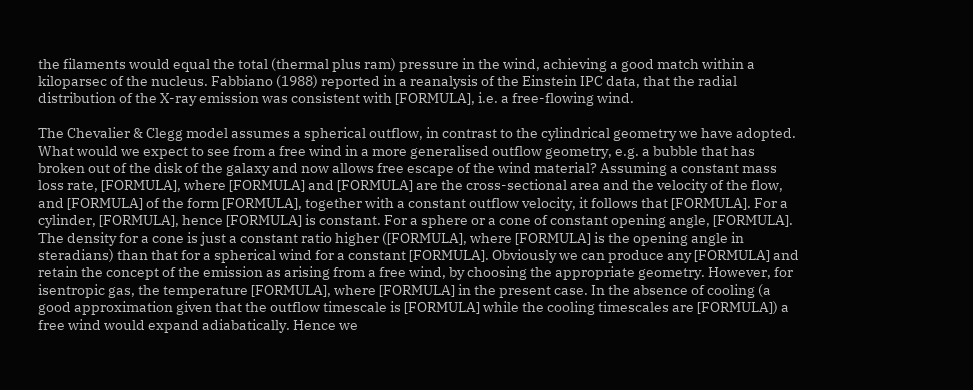the filaments would equal the total (thermal plus ram) pressure in the wind, achieving a good match within a kiloparsec of the nucleus. Fabbiano (1988) reported in a reanalysis of the Einstein IPC data, that the radial distribution of the X-ray emission was consistent with [FORMULA], i.e. a free-flowing wind.

The Chevalier & Clegg model assumes a spherical outflow, in contrast to the cylindrical geometry we have adopted. What would we expect to see from a free wind in a more generalised outflow geometry, e.g. a bubble that has broken out of the disk of the galaxy and now allows free escape of the wind material? Assuming a constant mass loss rate, [FORMULA], where [FORMULA] and [FORMULA] are the cross-sectional area and the velocity of the flow, and [FORMULA] of the form [FORMULA], together with a constant outflow velocity, it follows that [FORMULA]. For a cylinder, [FORMULA], hence [FORMULA] is constant. For a sphere or a cone of constant opening angle, [FORMULA]. The density for a cone is just a constant ratio higher ([FORMULA], where [FORMULA] is the opening angle in steradians) than that for a spherical wind for a constant [FORMULA]. Obviously we can produce any [FORMULA] and retain the concept of the emission as arising from a free wind, by choosing the appropriate geometry. However, for isentropic gas, the temperature [FORMULA], where [FORMULA] in the present case. In the absence of cooling (a good approximation given that the outflow timescale is [FORMULA] while the cooling timescales are [FORMULA]) a free wind would expand adiabatically. Hence we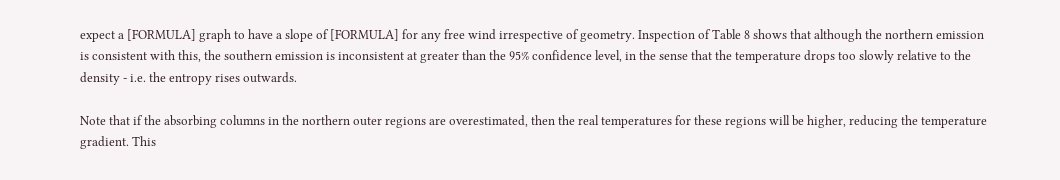expect a [FORMULA] graph to have a slope of [FORMULA] for any free wind irrespective of geometry. Inspection of Table 8 shows that although the northern emission is consistent with this, the southern emission is inconsistent at greater than the 95% confidence level, in the sense that the temperature drops too slowly relative to the density - i.e. the entropy rises outwards.

Note that if the absorbing columns in the northern outer regions are overestimated, then the real temperatures for these regions will be higher, reducing the temperature gradient. This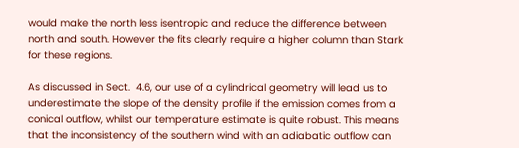would make the north less isentropic and reduce the difference between north and south. However the fits clearly require a higher column than Stark for these regions.

As discussed in Sect.  4.6, our use of a cylindrical geometry will lead us to underestimate the slope of the density profile if the emission comes from a conical outflow, whilst our temperature estimate is quite robust. This means that the inconsistency of the southern wind with an adiabatic outflow can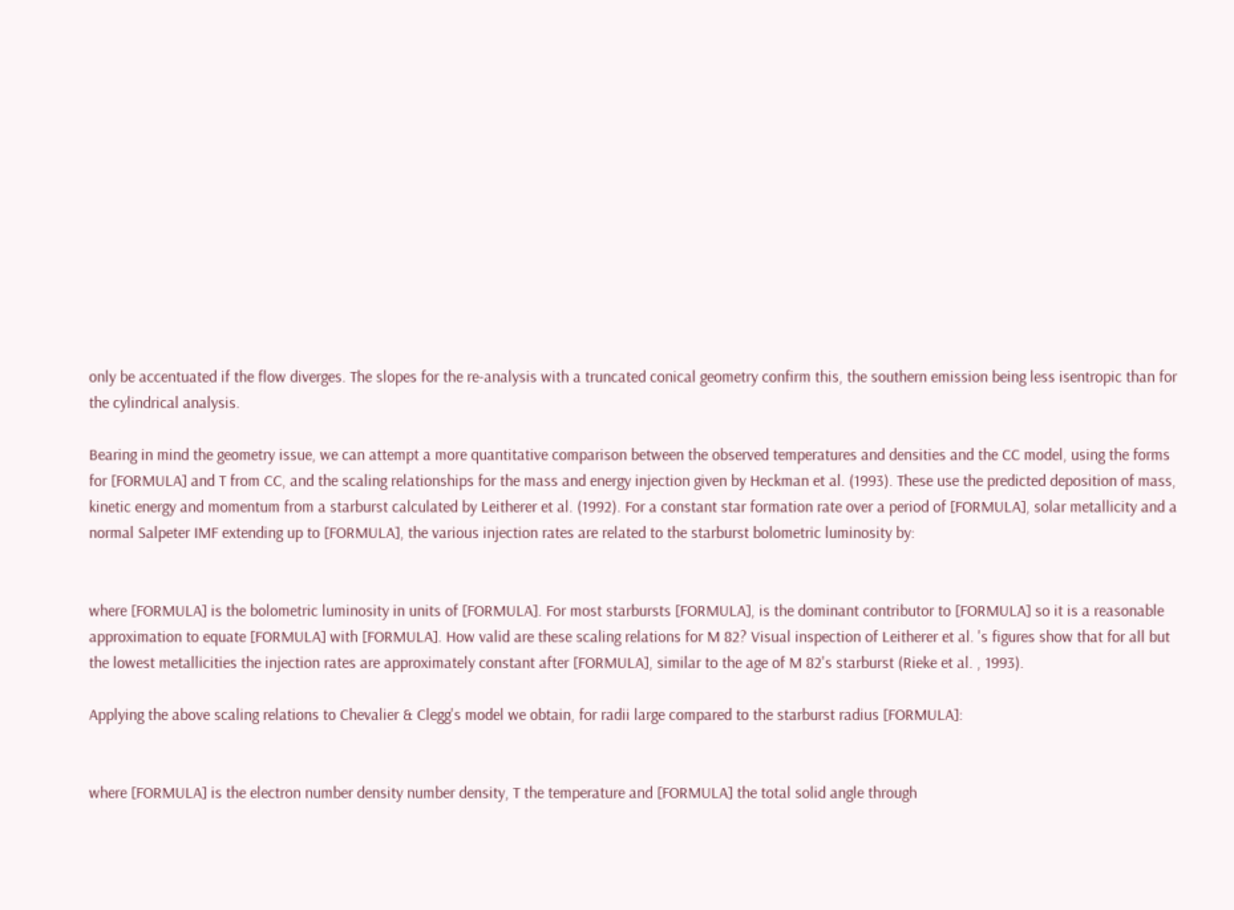only be accentuated if the flow diverges. The slopes for the re-analysis with a truncated conical geometry confirm this, the southern emission being less isentropic than for the cylindrical analysis.

Bearing in mind the geometry issue, we can attempt a more quantitative comparison between the observed temperatures and densities and the CC model, using the forms for [FORMULA] and T from CC, and the scaling relationships for the mass and energy injection given by Heckman et al. (1993). These use the predicted deposition of mass, kinetic energy and momentum from a starburst calculated by Leitherer et al. (1992). For a constant star formation rate over a period of [FORMULA], solar metallicity and a normal Salpeter IMF extending up to [FORMULA], the various injection rates are related to the starburst bolometric luminosity by:


where [FORMULA] is the bolometric luminosity in units of [FORMULA]. For most starbursts [FORMULA], is the dominant contributor to [FORMULA] so it is a reasonable approximation to equate [FORMULA] with [FORMULA]. How valid are these scaling relations for M 82? Visual inspection of Leitherer et al. 's figures show that for all but the lowest metallicities the injection rates are approximately constant after [FORMULA], similar to the age of M 82's starburst (Rieke et al. , 1993).

Applying the above scaling relations to Chevalier & Clegg's model we obtain, for radii large compared to the starburst radius [FORMULA]:


where [FORMULA] is the electron number density number density, T the temperature and [FORMULA] the total solid angle through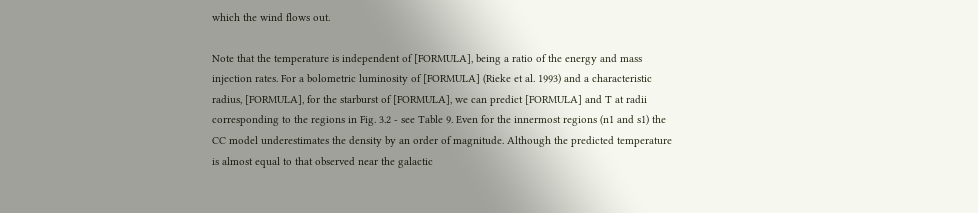which the wind flows out.

Note that the temperature is independent of [FORMULA], being a ratio of the energy and mass injection rates. For a bolometric luminosity of [FORMULA] (Rieke et al. 1993) and a characteristic radius, [FORMULA], for the starburst of [FORMULA], we can predict [FORMULA] and T at radii corresponding to the regions in Fig. 3.2 - see Table 9. Even for the innermost regions (n1 and s1) the CC model underestimates the density by an order of magnitude. Although the predicted temperature is almost equal to that observed near the galactic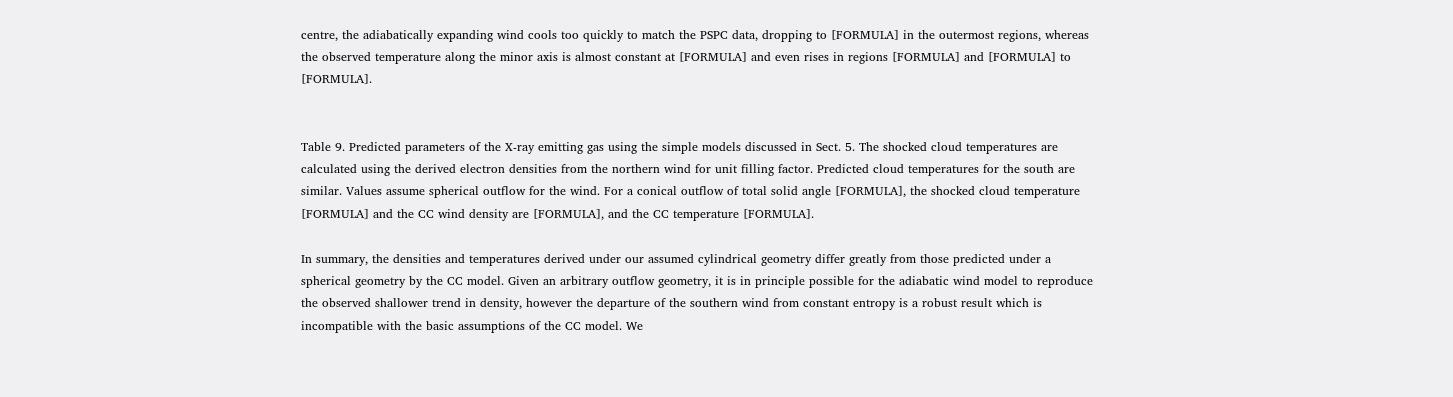centre, the adiabatically expanding wind cools too quickly to match the PSPC data, dropping to [FORMULA] in the outermost regions, whereas the observed temperature along the minor axis is almost constant at [FORMULA] and even rises in regions [FORMULA] and [FORMULA] to [FORMULA].


Table 9. Predicted parameters of the X-ray emitting gas using the simple models discussed in Sect. 5. The shocked cloud temperatures are calculated using the derived electron densities from the northern wind for unit filling factor. Predicted cloud temperatures for the south are similar. Values assume spherical outflow for the wind. For a conical outflow of total solid angle [FORMULA], the shocked cloud temperature [FORMULA] and the CC wind density are [FORMULA], and the CC temperature [FORMULA].

In summary, the densities and temperatures derived under our assumed cylindrical geometry differ greatly from those predicted under a spherical geometry by the CC model. Given an arbitrary outflow geometry, it is in principle possible for the adiabatic wind model to reproduce the observed shallower trend in density, however the departure of the southern wind from constant entropy is a robust result which is incompatible with the basic assumptions of the CC model. We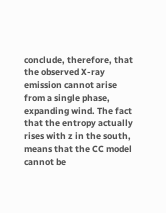conclude, therefore, that the observed X-ray emission cannot arise from a single phase, expanding wind. The fact that the entropy actually rises with z in the south, means that the CC model cannot be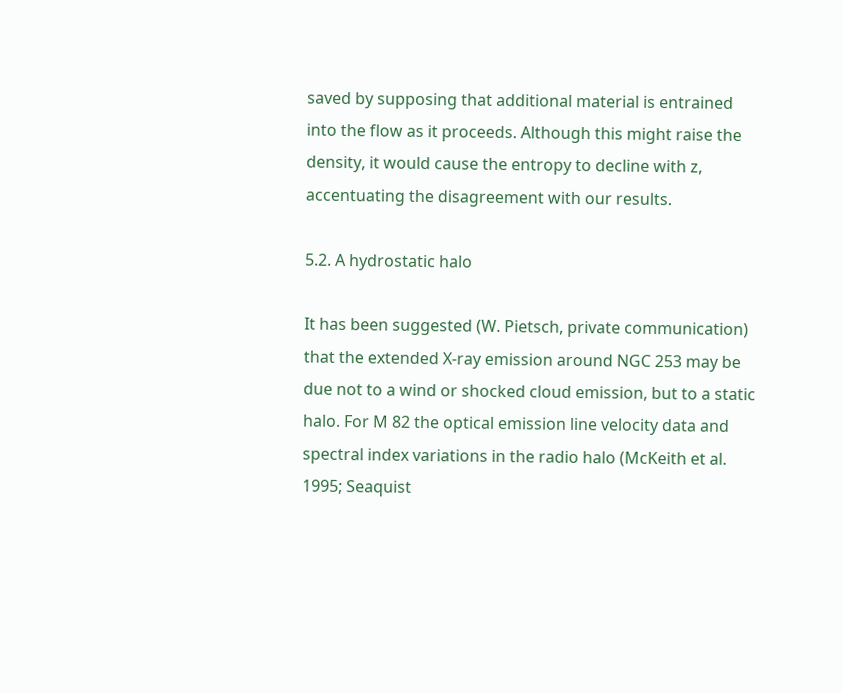saved by supposing that additional material is entrained into the flow as it proceeds. Although this might raise the density, it would cause the entropy to decline with z, accentuating the disagreement with our results.

5.2. A hydrostatic halo

It has been suggested (W. Pietsch, private communication) that the extended X-ray emission around NGC 253 may be due not to a wind or shocked cloud emission, but to a static halo. For M 82 the optical emission line velocity data and spectral index variations in the radio halo (McKeith et al. 1995; Seaquist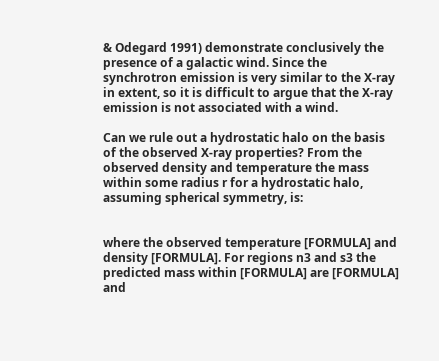& Odegard 1991) demonstrate conclusively the presence of a galactic wind. Since the synchrotron emission is very similar to the X-ray in extent, so it is difficult to argue that the X-ray emission is not associated with a wind.

Can we rule out a hydrostatic halo on the basis of the observed X-ray properties? From the observed density and temperature the mass within some radius r for a hydrostatic halo, assuming spherical symmetry, is:


where the observed temperature [FORMULA] and density [FORMULA]. For regions n3 and s3 the predicted mass within [FORMULA] are [FORMULA] and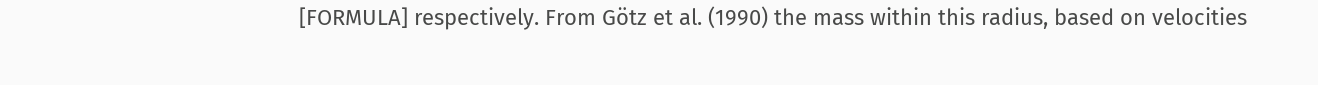[FORMULA] respectively. From Götz et al. (1990) the mass within this radius, based on velocities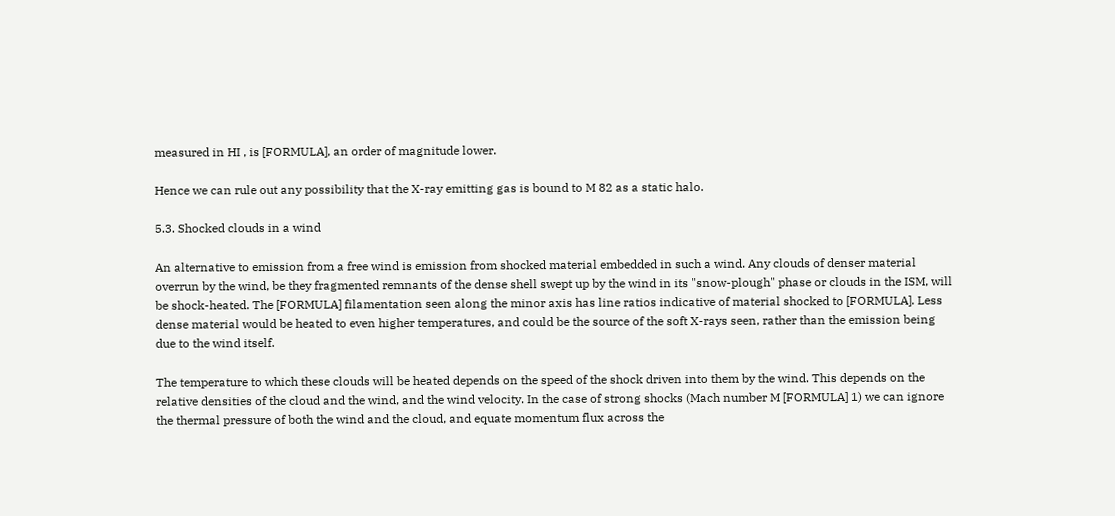measured in HI , is [FORMULA], an order of magnitude lower.

Hence we can rule out any possibility that the X-ray emitting gas is bound to M 82 as a static halo.

5.3. Shocked clouds in a wind

An alternative to emission from a free wind is emission from shocked material embedded in such a wind. Any clouds of denser material overrun by the wind, be they fragmented remnants of the dense shell swept up by the wind in its "snow-plough" phase or clouds in the ISM, will be shock-heated. The [FORMULA] filamentation seen along the minor axis has line ratios indicative of material shocked to [FORMULA]. Less dense material would be heated to even higher temperatures, and could be the source of the soft X-rays seen, rather than the emission being due to the wind itself.

The temperature to which these clouds will be heated depends on the speed of the shock driven into them by the wind. This depends on the relative densities of the cloud and the wind, and the wind velocity. In the case of strong shocks (Mach number M [FORMULA] 1) we can ignore the thermal pressure of both the wind and the cloud, and equate momentum flux across the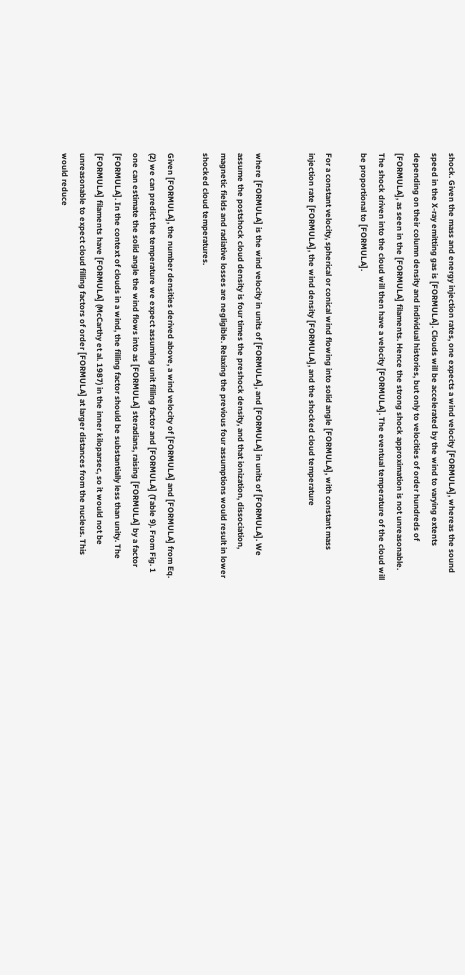shock. Given the mass and energy injection rates, one expects a wind velocity [FORMULA], whereas the sound speed in the X-ray emitting gas is [FORMULA]. Clouds will be accelerated by the wind to varying extents depending on their column density and individual histories, but only to velocities of order hundreds of [FORMULA], as seen in the [FORMULA] filaments. Hence the strong shock approximation is not unreasonable. The shock driven into the cloud will then have a velocity [FORMULA]. The eventual temperature of the cloud will be proportional to [FORMULA].

For a constant velocity, spherical or conical wind flowing into solid angle [FORMULA], with constant mass injection rate [FORMULA], the wind density [FORMULA], and the shocked cloud temperature


where [FORMULA] is the wind velocity in units of [FORMULA], and [FORMULA] in units of [FORMULA]. We assume the postshock cloud density is four times the preshock density, and that ionization, dissociation, magnetic fields and radiative losses are negligible. Relaxing the previous four assumptions would result in lower shocked cloud temperatures.

Given [FORMULA], the number densities derived above, a wind velocity of [FORMULA] and [FORMULA] from Eq. (2) we can predict the temperature we expect assuming unit filling factor and [FORMULA] (Table 9). From Fig. 1 one can estimate the solid angle the wind flows into as [FORMULA] steradians, raising [FORMULA] by a factor [FORMULA]. In the context of clouds in a wind, the filling factor should be substantially less than unity. The [FORMULA] filaments have [FORMULA] (McCarthy et al. 1987) in the inner kiloparsec, so it would not be unreasonable to expect cloud filling factors of order [FORMULA] at larger distances from the nucleus. This would reduce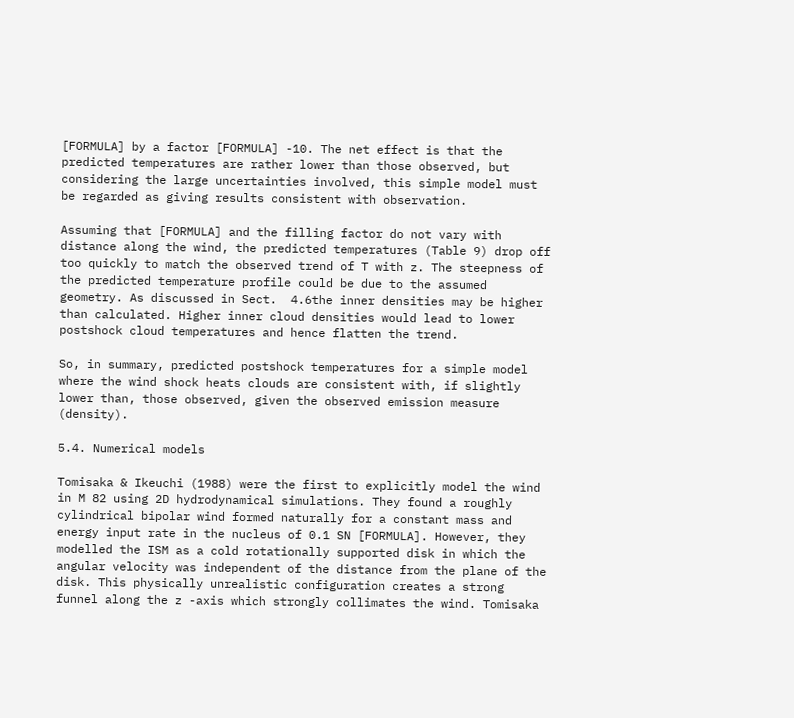[FORMULA] by a factor [FORMULA] -10. The net effect is that the predicted temperatures are rather lower than those observed, but considering the large uncertainties involved, this simple model must be regarded as giving results consistent with observation.

Assuming that [FORMULA] and the filling factor do not vary with distance along the wind, the predicted temperatures (Table 9) drop off too quickly to match the observed trend of T with z. The steepness of the predicted temperature profile could be due to the assumed geometry. As discussed in Sect.  4.6the inner densities may be higher than calculated. Higher inner cloud densities would lead to lower postshock cloud temperatures and hence flatten the trend.

So, in summary, predicted postshock temperatures for a simple model where the wind shock heats clouds are consistent with, if slightly lower than, those observed, given the observed emission measure (density).

5.4. Numerical models

Tomisaka & Ikeuchi (1988) were the first to explicitly model the wind in M 82 using 2D hydrodynamical simulations. They found a roughly cylindrical bipolar wind formed naturally for a constant mass and energy input rate in the nucleus of 0.1 SN [FORMULA]. However, they modelled the ISM as a cold rotationally supported disk in which the angular velocity was independent of the distance from the plane of the disk. This physically unrealistic configuration creates a strong funnel along the z -axis which strongly collimates the wind. Tomisaka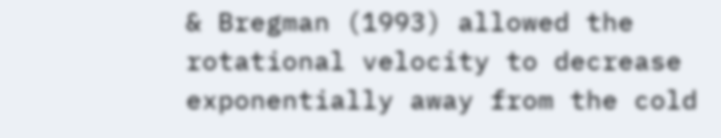& Bregman (1993) allowed the rotational velocity to decrease exponentially away from the cold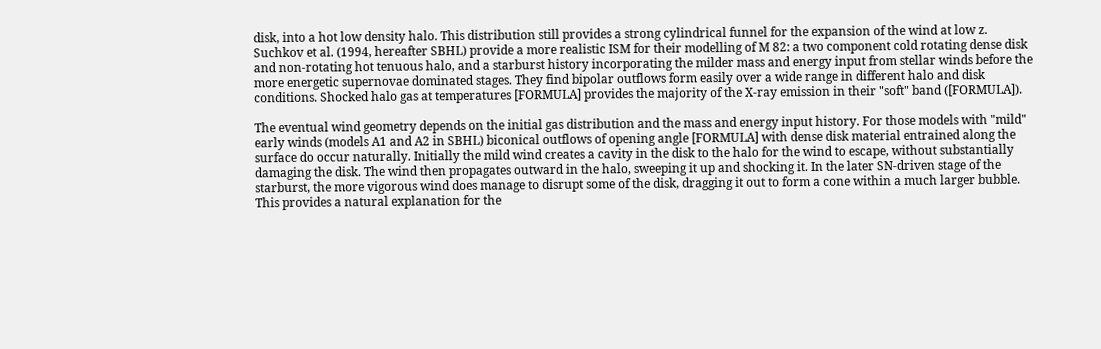disk, into a hot low density halo. This distribution still provides a strong cylindrical funnel for the expansion of the wind at low z. Suchkov et al. (1994, hereafter SBHL) provide a more realistic ISM for their modelling of M 82: a two component cold rotating dense disk and non-rotating hot tenuous halo, and a starburst history incorporating the milder mass and energy input from stellar winds before the more energetic supernovae dominated stages. They find bipolar outflows form easily over a wide range in different halo and disk conditions. Shocked halo gas at temperatures [FORMULA] provides the majority of the X-ray emission in their "soft" band ([FORMULA]).

The eventual wind geometry depends on the initial gas distribution and the mass and energy input history. For those models with "mild" early winds (models A1 and A2 in SBHL) biconical outflows of opening angle [FORMULA] with dense disk material entrained along the surface do occur naturally. Initially the mild wind creates a cavity in the disk to the halo for the wind to escape, without substantially damaging the disk. The wind then propagates outward in the halo, sweeping it up and shocking it. In the later SN-driven stage of the starburst, the more vigorous wind does manage to disrupt some of the disk, dragging it out to form a cone within a much larger bubble. This provides a natural explanation for the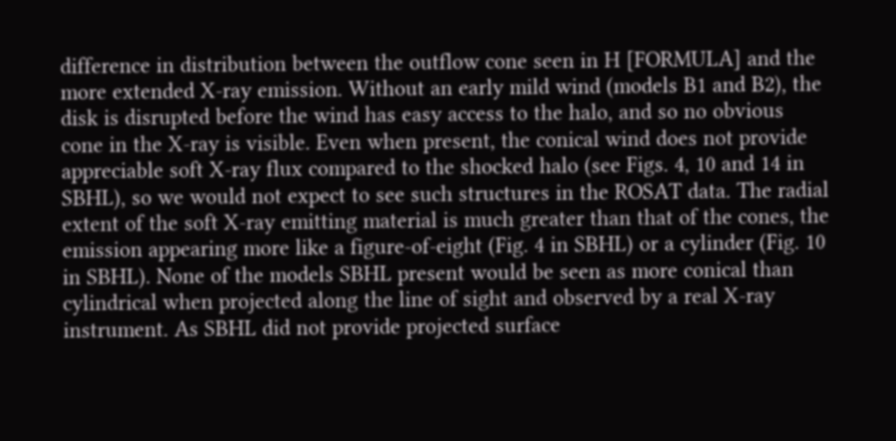difference in distribution between the outflow cone seen in H [FORMULA] and the more extended X-ray emission. Without an early mild wind (models B1 and B2), the disk is disrupted before the wind has easy access to the halo, and so no obvious cone in the X-ray is visible. Even when present, the conical wind does not provide appreciable soft X-ray flux compared to the shocked halo (see Figs. 4, 10 and 14 in SBHL), so we would not expect to see such structures in the ROSAT data. The radial extent of the soft X-ray emitting material is much greater than that of the cones, the emission appearing more like a figure-of-eight (Fig. 4 in SBHL) or a cylinder (Fig. 10 in SBHL). None of the models SBHL present would be seen as more conical than cylindrical when projected along the line of sight and observed by a real X-ray instrument. As SBHL did not provide projected surface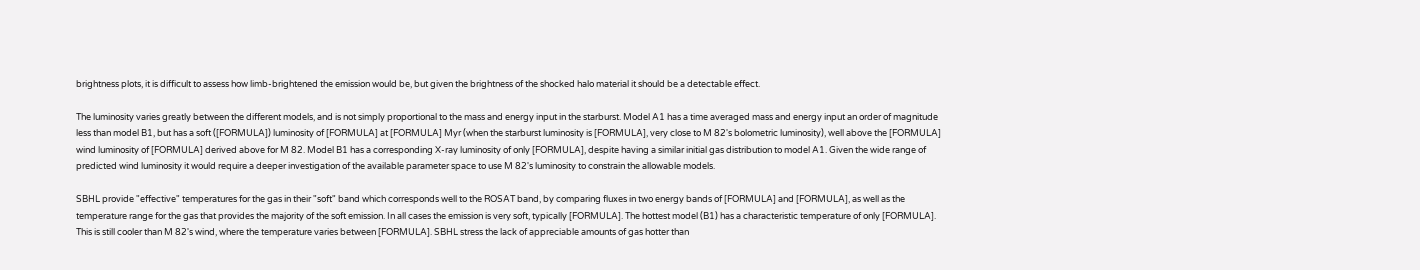brightness plots, it is difficult to assess how limb-brightened the emission would be, but given the brightness of the shocked halo material it should be a detectable effect.

The luminosity varies greatly between the different models, and is not simply proportional to the mass and energy input in the starburst. Model A1 has a time averaged mass and energy input an order of magnitude less than model B1, but has a soft ([FORMULA]) luminosity of [FORMULA] at [FORMULA] Myr (when the starburst luminosity is [FORMULA], very close to M 82's bolometric luminosity), well above the [FORMULA] wind luminosity of [FORMULA] derived above for M 82. Model B1 has a corresponding X-ray luminosity of only [FORMULA], despite having a similar initial gas distribution to model A1. Given the wide range of predicted wind luminosity it would require a deeper investigation of the available parameter space to use M 82's luminosity to constrain the allowable models.

SBHL provide "effective" temperatures for the gas in their "soft" band which corresponds well to the ROSAT band, by comparing fluxes in two energy bands of [FORMULA] and [FORMULA], as well as the temperature range for the gas that provides the majority of the soft emission. In all cases the emission is very soft, typically [FORMULA]. The hottest model (B1) has a characteristic temperature of only [FORMULA]. This is still cooler than M 82's wind, where the temperature varies between [FORMULA]. SBHL stress the lack of appreciable amounts of gas hotter than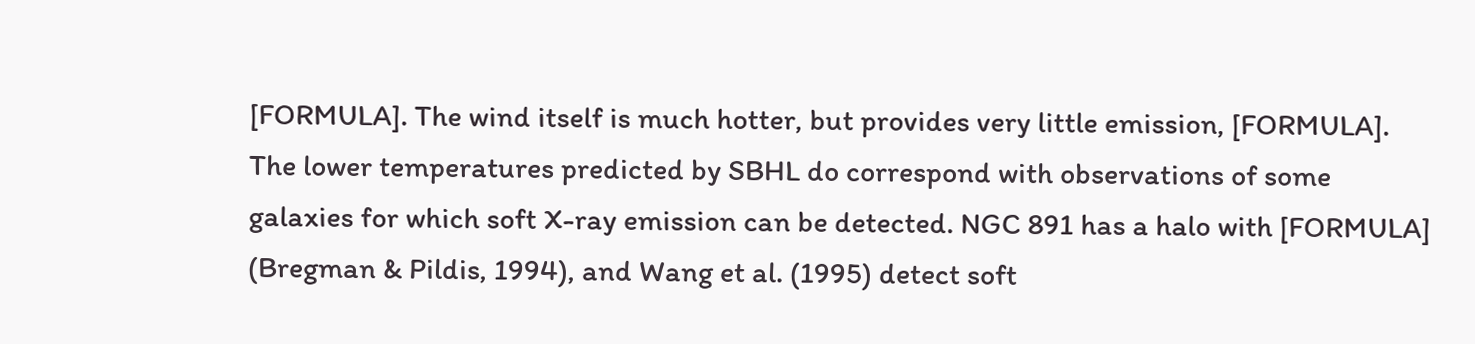[FORMULA]. The wind itself is much hotter, but provides very little emission, [FORMULA]. The lower temperatures predicted by SBHL do correspond with observations of some galaxies for which soft X-ray emission can be detected. NGC 891 has a halo with [FORMULA] (Bregman & Pildis, 1994), and Wang et al. (1995) detect soft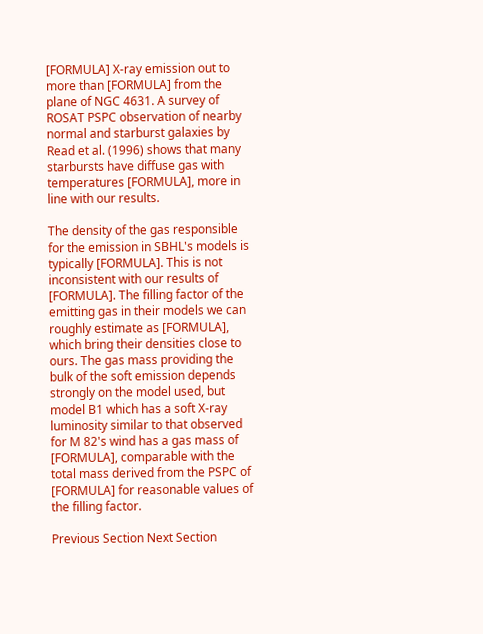[FORMULA] X-ray emission out to more than [FORMULA] from the plane of NGC 4631. A survey of ROSAT PSPC observation of nearby normal and starburst galaxies by Read et al. (1996) shows that many starbursts have diffuse gas with temperatures [FORMULA], more in line with our results.

The density of the gas responsible for the emission in SBHL's models is typically [FORMULA]. This is not inconsistent with our results of [FORMULA]. The filling factor of the emitting gas in their models we can roughly estimate as [FORMULA], which bring their densities close to ours. The gas mass providing the bulk of the soft emission depends strongly on the model used, but model B1 which has a soft X-ray luminosity similar to that observed for M 82's wind has a gas mass of [FORMULA], comparable with the total mass derived from the PSPC of [FORMULA] for reasonable values of the filling factor.

Previous Section Next Section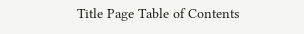Title Page Table of Contents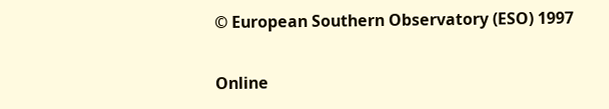© European Southern Observatory (ESO) 1997

Online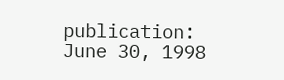publication: June 30, 1998